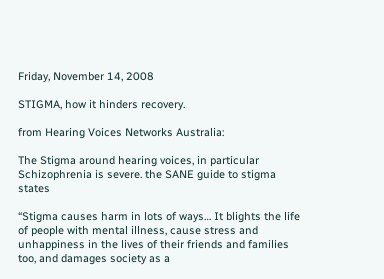Friday, November 14, 2008

STIGMA, how it hinders recovery.

from Hearing Voices Networks Australia:

The Stigma around hearing voices, in particular Schizophrenia is severe. the SANE guide to stigma states

“Stigma causes harm in lots of ways… It blights the life of people with mental illness, cause stress and unhappiness in the lives of their friends and families too, and damages society as a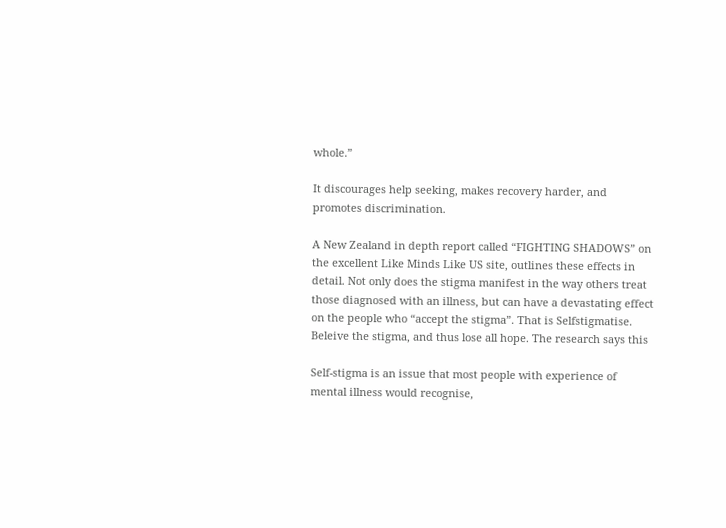whole.”

It discourages help seeking, makes recovery harder, and promotes discrimination.

A New Zealand in depth report called “FIGHTING SHADOWS” on the excellent Like Minds Like US site, outlines these effects in detail. Not only does the stigma manifest in the way others treat those diagnosed with an illness, but can have a devastating effect on the people who “accept the stigma”. That is Selfstigmatise. Beleive the stigma, and thus lose all hope. The research says this

Self-stigma is an issue that most people with experience of mental illness would recognise,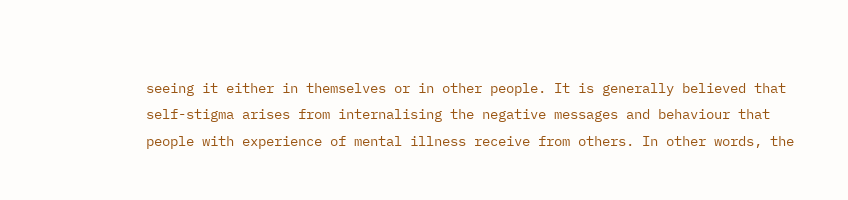seeing it either in themselves or in other people. It is generally believed that self-stigma arises from internalising the negative messages and behaviour that people with experience of mental illness receive from others. In other words, the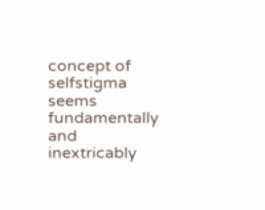concept of selfstigma seems fundamentally and inextricably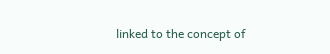linked to the concept of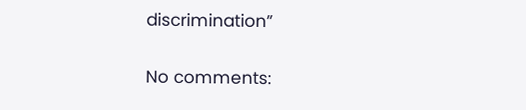discrimination”

No comments: